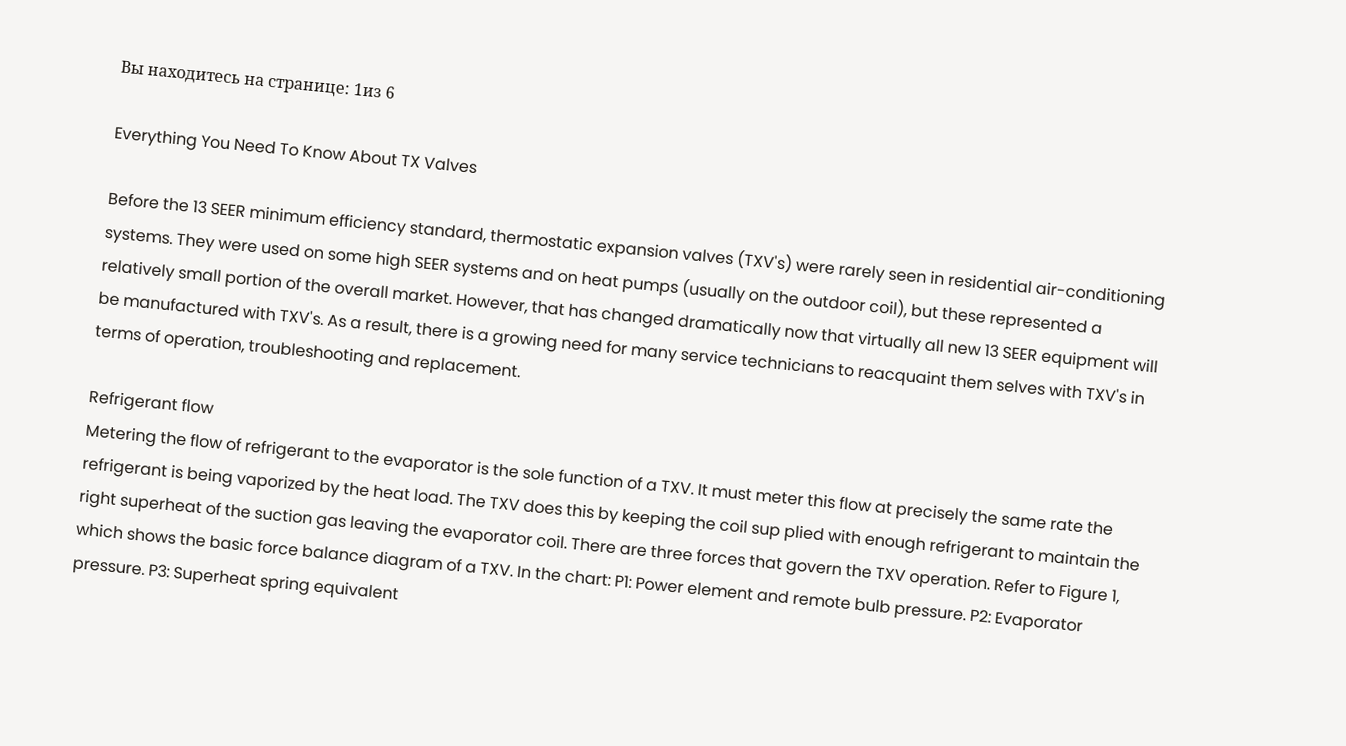Вы находитесь на странице: 1из 6

Everything You Need To Know About TX Valves

Before the 13 SEER minimum efficiency standard, thermostatic expansion valves (TXV's) were rarely seen in residential air-conditioning systems. They were used on some high SEER systems and on heat pumps (usually on the outdoor coil), but these represented a relatively small portion of the overall market. However, that has changed dramatically now that virtually all new 13 SEER equipment will be manufactured with TXV's. As a result, there is a growing need for many service technicians to reacquaint them selves with TXV's in terms of operation, troubleshooting and replacement.

Refrigerant flow
Metering the flow of refrigerant to the evaporator is the sole function of a TXV. It must meter this flow at precisely the same rate the refrigerant is being vaporized by the heat load. The TXV does this by keeping the coil sup plied with enough refrigerant to maintain the right superheat of the suction gas leaving the evaporator coil. There are three forces that govern the TXV operation. Refer to Figure 1, which shows the basic force balance diagram of a TXV. In the chart: P1: Power element and remote bulb pressure. P2: Evaporator pressure. P3: Superheat spring equivalent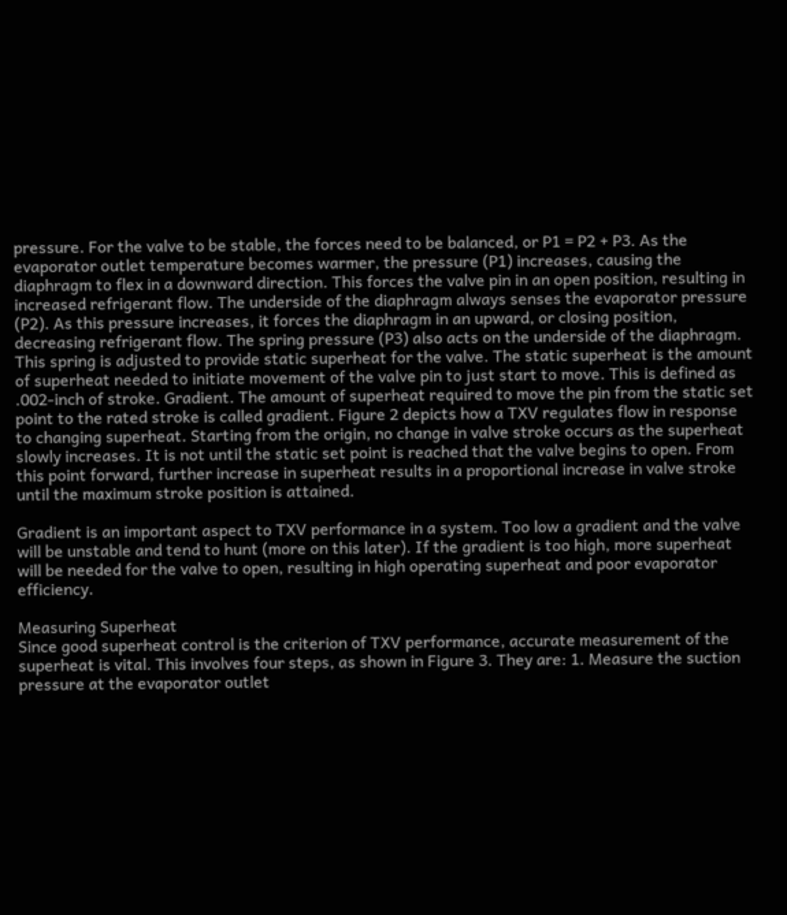pressure. For the valve to be stable, the forces need to be balanced, or P1 = P2 + P3. As the evaporator outlet temperature becomes warmer, the pressure (P1) increases, causing the diaphragm to flex in a downward direction. This forces the valve pin in an open position, resulting in increased refrigerant flow. The underside of the diaphragm always senses the evaporator pressure (P2). As this pressure increases, it forces the diaphragm in an upward, or closing position, decreasing refrigerant flow. The spring pressure (P3) also acts on the underside of the diaphragm. This spring is adjusted to provide static superheat for the valve. The static superheat is the amount of superheat needed to initiate movement of the valve pin to just start to move. This is defined as .002-inch of stroke. Gradient. The amount of superheat required to move the pin from the static set point to the rated stroke is called gradient. Figure 2 depicts how a TXV regulates flow in response to changing superheat. Starting from the origin, no change in valve stroke occurs as the superheat slowly increases. It is not until the static set point is reached that the valve begins to open. From this point forward, further increase in superheat results in a proportional increase in valve stroke until the maximum stroke position is attained.

Gradient is an important aspect to TXV performance in a system. Too low a gradient and the valve will be unstable and tend to hunt (more on this later). If the gradient is too high, more superheat will be needed for the valve to open, resulting in high operating superheat and poor evaporator efficiency.

Measuring Superheat
Since good superheat control is the criterion of TXV performance, accurate measurement of the superheat is vital. This involves four steps, as shown in Figure 3. They are: 1. Measure the suction pressure at the evaporator outlet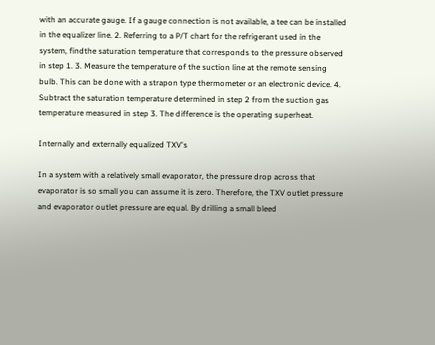with an accurate gauge. If a gauge connection is not available, a tee can be installed in the equalizer line. 2. Referring to a P/T chart for the refrigerant used in the system, findthe saturation temperature that corresponds to the pressure observed in step 1. 3. Measure the temperature of the suction line at the remote sensing bulb. This can be done with a strapon type thermometer or an electronic device. 4. Subtract the saturation temperature determined in step 2 from the suction gas temperature measured in step 3. The difference is the operating superheat.

Internally and externally equalized TXV's

In a system with a relatively small evaporator, the pressure drop across that evaporator is so small you can assume it is zero. Therefore, the TXV outlet pressure and evaporator outlet pressure are equal. By drilling a small bleed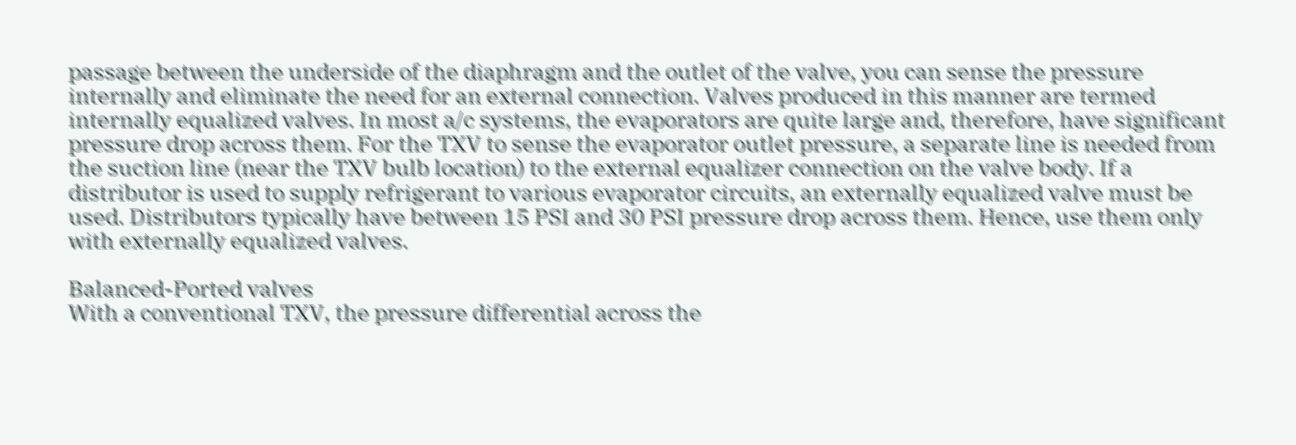passage between the underside of the diaphragm and the outlet of the valve, you can sense the pressure internally and eliminate the need for an external connection. Valves produced in this manner are termed internally equalized valves. In most a/c systems, the evaporators are quite large and, therefore, have significant pressure drop across them. For the TXV to sense the evaporator outlet pressure, a separate line is needed from the suction line (near the TXV bulb location) to the external equalizer connection on the valve body. If a distributor is used to supply refrigerant to various evaporator circuits, an externally equalized valve must be used. Distributors typically have between 15 PSI and 30 PSI pressure drop across them. Hence, use them only with externally equalized valves.

Balanced-Ported valves
With a conventional TXV, the pressure differential across the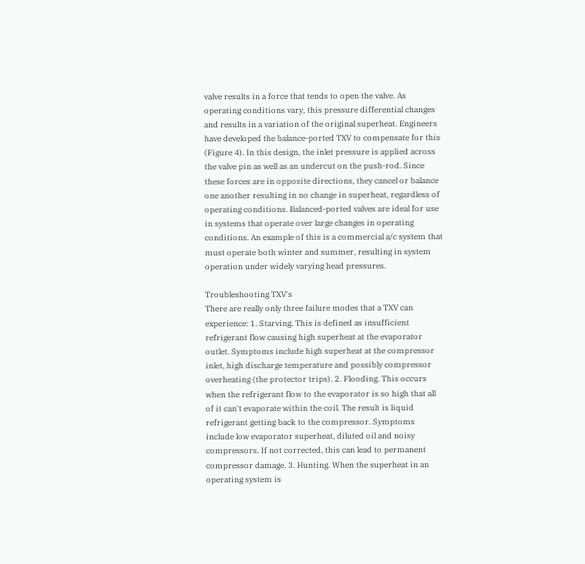valve results in a force that tends to open the valve. As operating conditions vary, this pressure differential changes and results in a variation of the original superheat. Engineers have developed the balance-ported TXV to compensate for this (Figure 4). In this design, the inlet pressure is applied across the valve pin as well as an undercut on the push-rod. Since these forces are in opposite directions, they cancel or balance one another resulting in no change in superheat, regardless of operating conditions. Balanced-ported valves are ideal for use in systems that operate over large changes in operating conditions. An example of this is a commercial a/c system that must operate both winter and summer, resulting in system operation under widely varying head pressures.

Troubleshooting TXV's
There are really only three failure modes that a TXV can experience: 1. Starving. This is defined as insufficient refrigerant flow causing high superheat at the evaporator outlet. Symptoms include high superheat at the compressor inlet, high discharge temperature and possibly compressor overheating (the protector trips). 2. Flooding. This occurs when the refrigerant flow to the evaporator is so high that all of it can't evaporate within the coil. The result is liquid refrigerant getting back to the compressor. Symptoms include low evaporator superheat, diluted oil and noisy compressors. If not corrected, this can lead to permanent compressor damage. 3. Hunting. When the superheat in an operating system is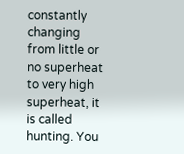constantly changing from little or no superheat to very high superheat, it is called hunting. You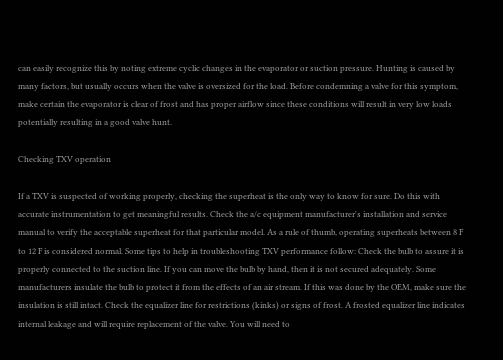can easily recognize this by noting extreme cyclic changes in the evaporator or suction pressure. Hunting is caused by many factors, but usually occurs when the valve is oversized for the load. Before condemning a valve for this symptom, make certain the evaporator is clear of frost and has proper airflow since these conditions will result in very low loads potentially resulting in a good valve hunt.

Checking TXV operation

If a TXV is suspected of working properly, checking the superheat is the only way to know for sure. Do this with accurate instrumentation to get meaningful results. Check the a/c equipment manufacturer's installation and service manual to verify the acceptable superheat for that particular model. As a rule of thumb, operating superheats between 8 F to 12 F is considered normal. Some tips to help in troubleshooting TXV performance follow: Check the bulb to assure it is properly connected to the suction line. If you can move the bulb by hand, then it is not secured adequately. Some manufacturers insulate the bulb to protect it from the effects of an air stream. If this was done by the OEM, make sure the insulation is still intact. Check the equalizer line for restrictions (kinks) or signs of frost. A frosted equalizer line indicates internal leakage and will require replacement of the valve. You will need to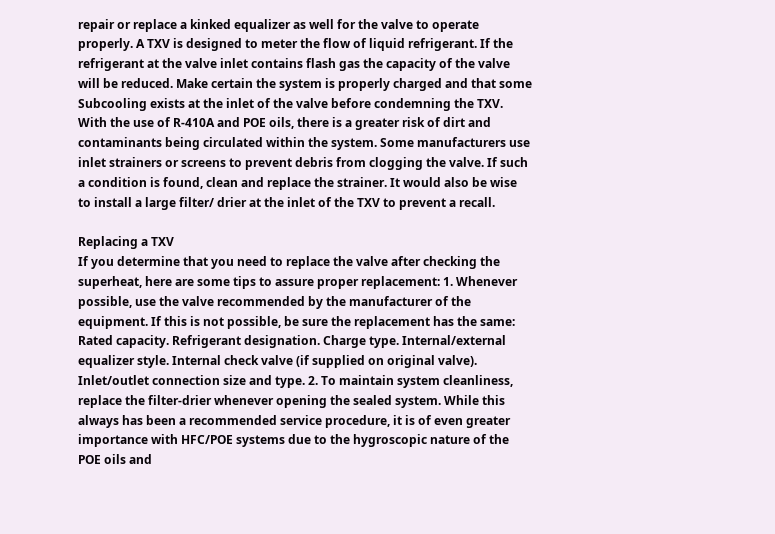repair or replace a kinked equalizer as well for the valve to operate properly. A TXV is designed to meter the flow of liquid refrigerant. If the refrigerant at the valve inlet contains flash gas the capacity of the valve will be reduced. Make certain the system is properly charged and that some Subcooling exists at the inlet of the valve before condemning the TXV. With the use of R-410A and POE oils, there is a greater risk of dirt and contaminants being circulated within the system. Some manufacturers use inlet strainers or screens to prevent debris from clogging the valve. If such a condition is found, clean and replace the strainer. It would also be wise to install a large filter/ drier at the inlet of the TXV to prevent a recall.

Replacing a TXV
If you determine that you need to replace the valve after checking the superheat, here are some tips to assure proper replacement: 1. Whenever possible, use the valve recommended by the manufacturer of the equipment. If this is not possible, be sure the replacement has the same: Rated capacity. Refrigerant designation. Charge type. Internal/external equalizer style. Internal check valve (if supplied on original valve). Inlet/outlet connection size and type. 2. To maintain system cleanliness, replace the filter-drier whenever opening the sealed system. While this always has been a recommended service procedure, it is of even greater importance with HFC/POE systems due to the hygroscopic nature of the POE oils and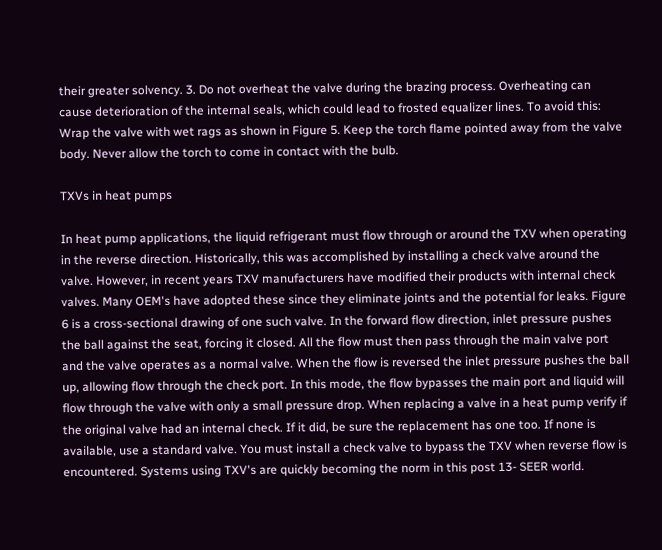their greater solvency. 3. Do not overheat the valve during the brazing process. Overheating can cause deterioration of the internal seals, which could lead to frosted equalizer lines. To avoid this: Wrap the valve with wet rags as shown in Figure 5. Keep the torch flame pointed away from the valve body. Never allow the torch to come in contact with the bulb.

TXVs in heat pumps

In heat pump applications, the liquid refrigerant must flow through or around the TXV when operating in the reverse direction. Historically, this was accomplished by installing a check valve around the valve. However, in recent years TXV manufacturers have modified their products with internal check valves. Many OEM's have adopted these since they eliminate joints and the potential for leaks. Figure 6 is a cross-sectional drawing of one such valve. In the forward flow direction, inlet pressure pushes the ball against the seat, forcing it closed. All the flow must then pass through the main valve port and the valve operates as a normal valve. When the flow is reversed the inlet pressure pushes the ball up, allowing flow through the check port. In this mode, the flow bypasses the main port and liquid will flow through the valve with only a small pressure drop. When replacing a valve in a heat pump verify if the original valve had an internal check. If it did, be sure the replacement has one too. If none is available, use a standard valve. You must install a check valve to bypass the TXV when reverse flow is encountered. Systems using TXV's are quickly becoming the norm in this post 13- SEER world.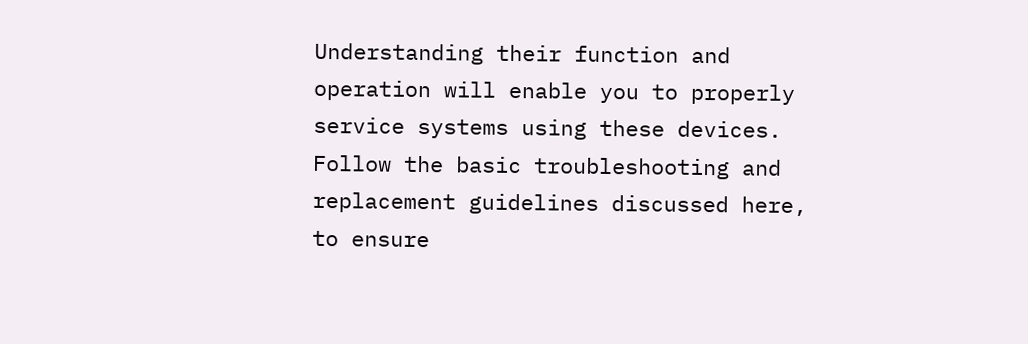Understanding their function and operation will enable you to properly service systems using these devices. Follow the basic troubleshooting and replacement guidelines discussed here, to ensure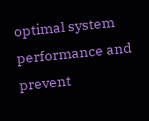optimal system performance and prevent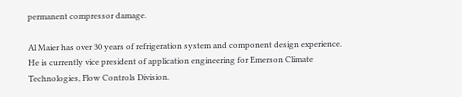permanent compressor damage.

Al Maier has over 30 years of refrigeration system and component design experience. He is currently vice president of application engineering for Emerson Climate Technologies, Flow Controls Division.